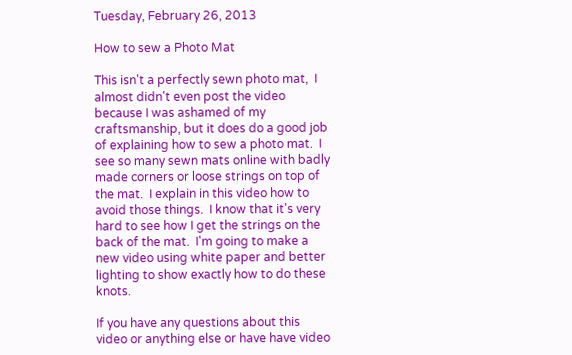Tuesday, February 26, 2013

How to sew a Photo Mat

This isn't a perfectly sewn photo mat,  I almost didn't even post the video because I was ashamed of my craftsmanship, but it does do a good job of explaining how to sew a photo mat.  I see so many sewn mats online with badly made corners or loose strings on top of the mat.  I explain in this video how to avoid those things.  I know that it's very hard to see how I get the strings on the back of the mat.  I'm going to make a new video using white paper and better lighting to show exactly how to do these knots.

If you have any questions about this video or anything else or have have video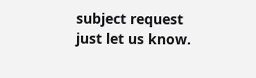subject request just let us know.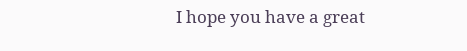I hope you have a great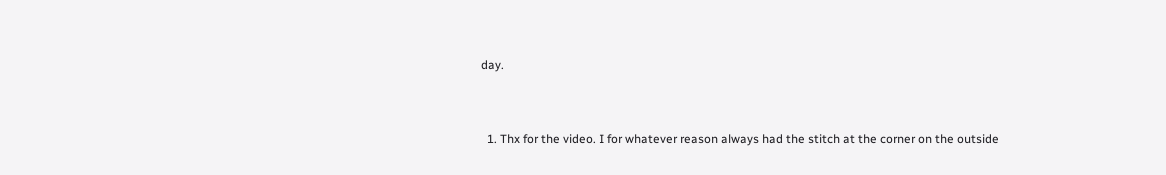day.


  1. Thx for the video. I for whatever reason always had the stitch at the corner on the outside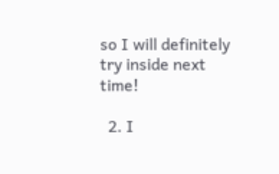so I will definitely try inside next time!

  2. I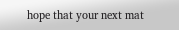hope that your next mat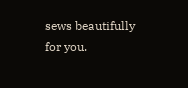sews beautifully for you.